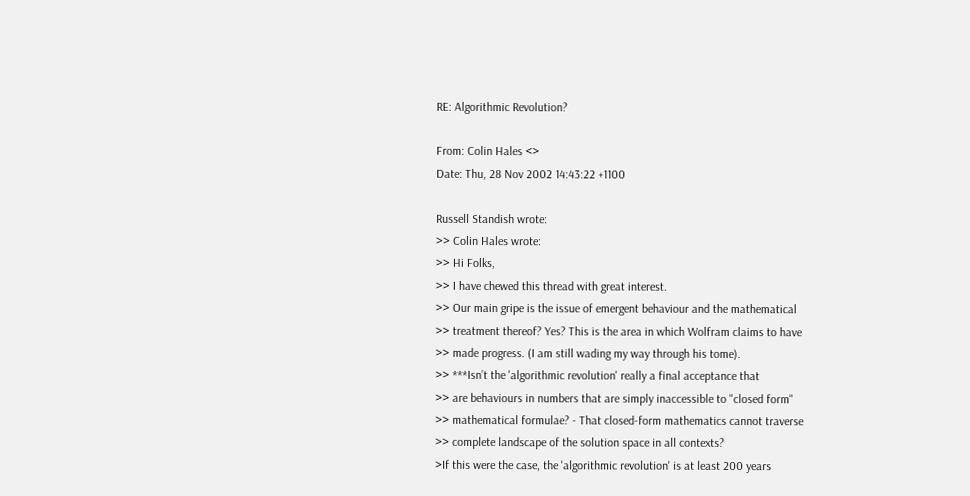RE: Algorithmic Revolution?

From: Colin Hales <>
Date: Thu, 28 Nov 2002 14:43:22 +1100

Russell Standish wrote:
>> Colin Hales wrote:
>> Hi Folks,
>> I have chewed this thread with great interest.
>> Our main gripe is the issue of emergent behaviour and the mathematical
>> treatment thereof? Yes? This is the area in which Wolfram claims to have
>> made progress. (I am still wading my way through his tome).
>> ***Isn’t the 'algorithmic revolution' really a final acceptance that
>> are behaviours in numbers that are simply inaccessible to "closed form"
>> mathematical formulae? - That closed-form mathematics cannot traverse
>> complete landscape of the solution space in all contexts?
>If this were the case, the 'algorithmic revolution' is at least 200 years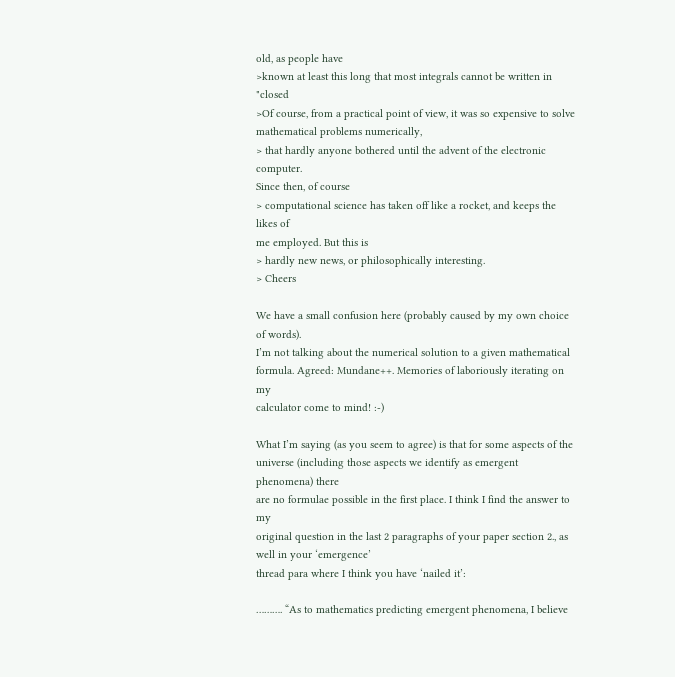old, as people have
>known at least this long that most integrals cannot be written in "closed
>Of course, from a practical point of view, it was so expensive to solve
mathematical problems numerically,
> that hardly anyone bothered until the advent of the electronic computer.
Since then, of course
> computational science has taken off like a rocket, and keeps the likes of
me employed. But this is
> hardly new news, or philosophically interesting.
> Cheers

We have a small confusion here (probably caused by my own choice of words).
I’m not talking about the numerical solution to a given mathematical
formula. Agreed: Mundane++. Memories of laboriously iterating on my
calculator come to mind! :-)

What I’m saying (as you seem to agree) is that for some aspects of the
universe (including those aspects we identify as emergent phenomena) there
are no formulae possible in the first place. I think I find the answer to my
original question in the last 2 paragraphs of your paper section 2., as well in your ‘emergence’
thread para where I think you have ‘nailed it’:

………. “As to mathematics predicting emergent phenomena, I believe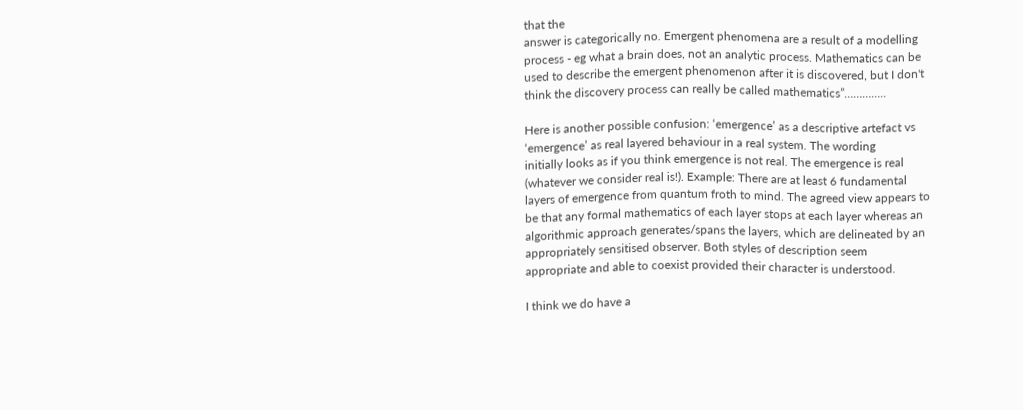that the
answer is categorically no. Emergent phenomena are a result of a modelling
process - eg what a brain does, not an analytic process. Mathematics can be
used to describe the emergent phenomenon after it is discovered, but I don't
think the discovery process can really be called mathematics”…………..

Here is another possible confusion: ‘emergence’ as a descriptive artefact vs
‘emergence’ as real layered behaviour in a real system. The wording
initially looks as if you think emergence is not real. The emergence is real
(whatever we consider real is!). Example: There are at least 6 fundamental
layers of emergence from quantum froth to mind. The agreed view appears to
be that any formal mathematics of each layer stops at each layer whereas an
algorithmic approach generates/spans the layers, which are delineated by an
appropriately sensitised observer. Both styles of description seem
appropriate and able to coexist provided their character is understood.

I think we do have a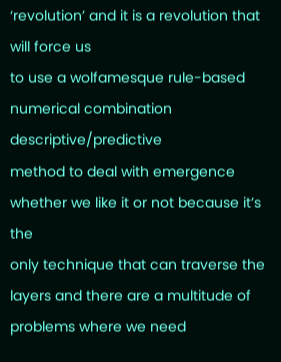‘revolution’ and it is a revolution that will force us
to use a wolfamesque rule-based numerical combination descriptive/predictive
method to deal with emergence whether we like it or not because it’s the
only technique that can traverse the layers and there are a multitude of
problems where we need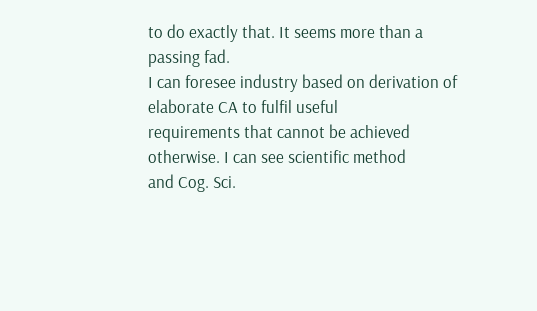to do exactly that. It seems more than a passing fad.
I can foresee industry based on derivation of elaborate CA to fulfil useful
requirements that cannot be achieved otherwise. I can see scientific method
and Cog. Sci.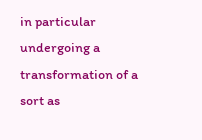in particular undergoing a transformation of a sort as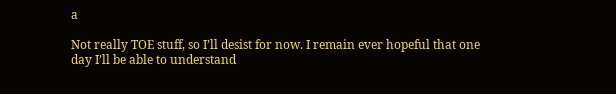a

Not really TOE stuff, so I’ll desist for now. I remain ever hopeful that one
day I’ll be able to understand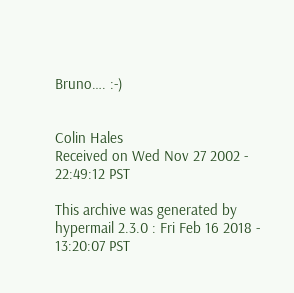Bruno…. :-)


Colin Hales
Received on Wed Nov 27 2002 - 22:49:12 PST

This archive was generated by hypermail 2.3.0 : Fri Feb 16 2018 - 13:20:07 PST